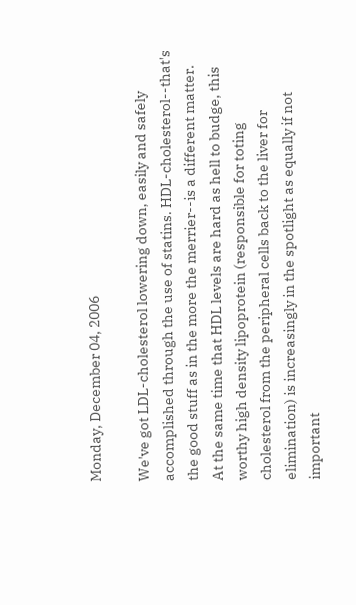Monday, December 04, 2006

We've got LDL-cholesterol lowering down, easily and safely accomplished through the use of statins. HDL-cholesterol--that's the good stuff as in the more the merrier--is a different matter. At the same time that HDL levels are hard as hell to budge, this worthy high density lipoprotein (responsible for toting cholesterol from the peripheral cells back to the liver for elimination) is increasingly in the spotlight as equally if not important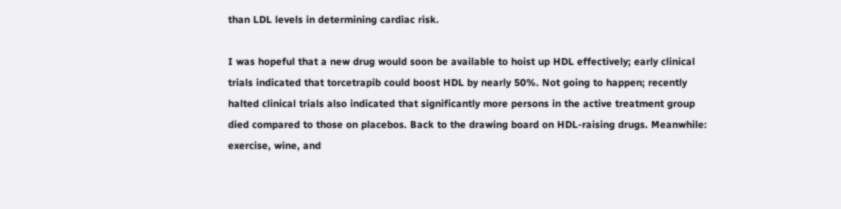than LDL levels in determining cardiac risk.

I was hopeful that a new drug would soon be available to hoist up HDL effectively; early clinical trials indicated that torcetrapib could boost HDL by nearly 50%. Not going to happen; recently halted clinical trials also indicated that significantly more persons in the active treatment group died compared to those on placebos. Back to the drawing board on HDL-raising drugs. Meanwhile: exercise, wine, and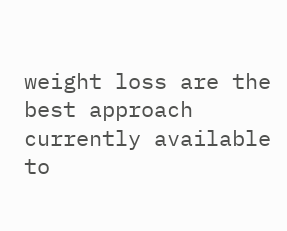weight loss are the best approach currently available to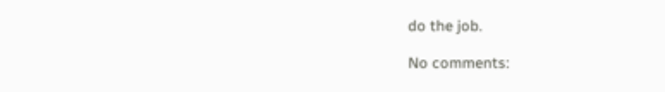do the job.

No comments: